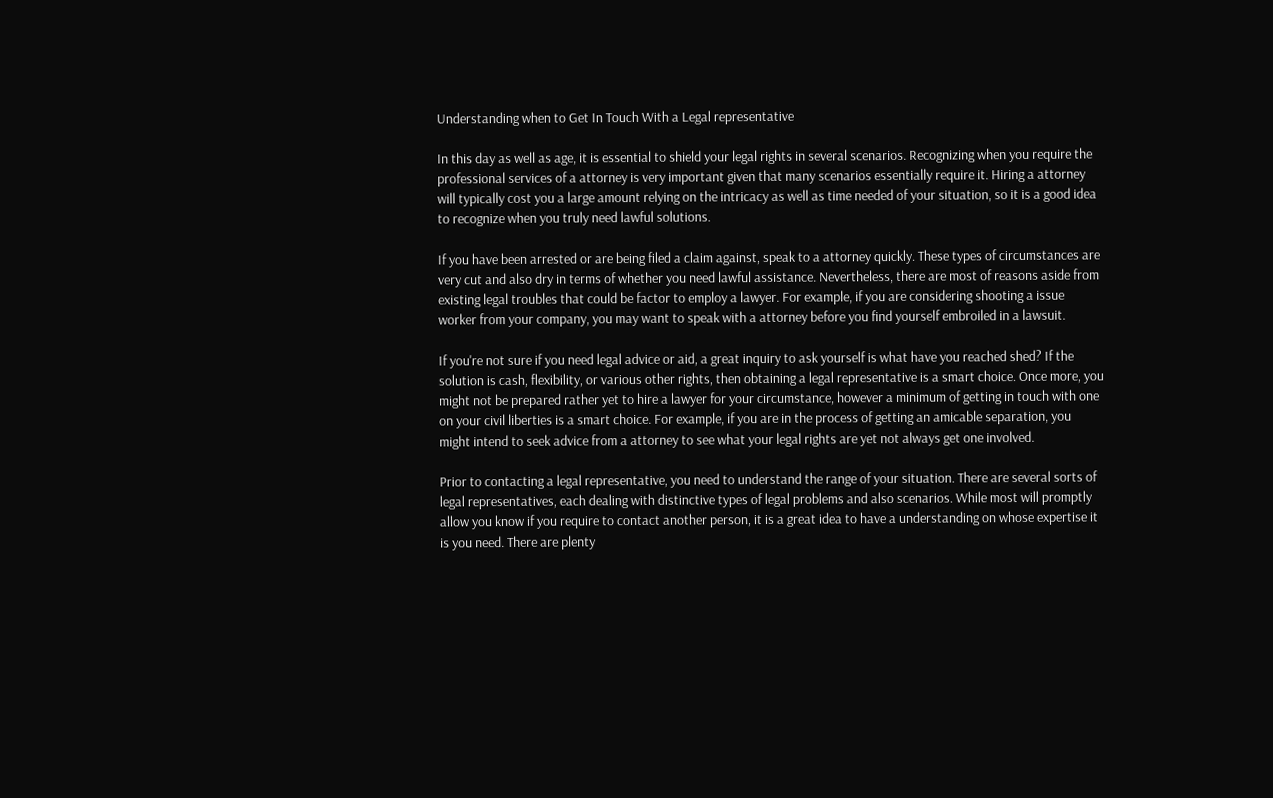Understanding when to Get In Touch With a Legal representative

In this day as well as age, it is essential to shield your legal rights in several scenarios. Recognizing when you require the professional services of a attorney is very important given that many scenarios essentially require it. Hiring a attorney will typically cost you a large amount relying on the intricacy as well as time needed of your situation, so it is a good idea to recognize when you truly need lawful solutions.

If you have been arrested or are being filed a claim against, speak to a attorney quickly. These types of circumstances are very cut and also dry in terms of whether you need lawful assistance. Nevertheless, there are most of reasons aside from existing legal troubles that could be factor to employ a lawyer. For example, if you are considering shooting a issue worker from your company, you may want to speak with a attorney before you find yourself embroiled in a lawsuit.

If you're not sure if you need legal advice or aid, a great inquiry to ask yourself is what have you reached shed? If the solution is cash, flexibility, or various other rights, then obtaining a legal representative is a smart choice. Once more, you might not be prepared rather yet to hire a lawyer for your circumstance, however a minimum of getting in touch with one on your civil liberties is a smart choice. For example, if you are in the process of getting an amicable separation, you might intend to seek advice from a attorney to see what your legal rights are yet not always get one involved.

Prior to contacting a legal representative, you need to understand the range of your situation. There are several sorts of legal representatives, each dealing with distinctive types of legal problems and also scenarios. While most will promptly allow you know if you require to contact another person, it is a great idea to have a understanding on whose expertise it is you need. There are plenty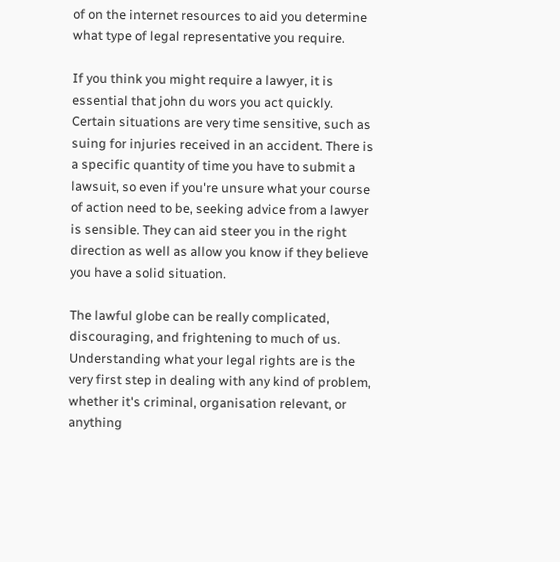of on the internet resources to aid you determine what type of legal representative you require.

If you think you might require a lawyer, it is essential that john du wors you act quickly. Certain situations are very time sensitive, such as suing for injuries received in an accident. There is a specific quantity of time you have to submit a lawsuit, so even if you're unsure what your course of action need to be, seeking advice from a lawyer is sensible. They can aid steer you in the right direction as well as allow you know if they believe you have a solid situation.

The lawful globe can be really complicated, discouraging, and frightening to much of us. Understanding what your legal rights are is the very first step in dealing with any kind of problem, whether it's criminal, organisation relevant, or anything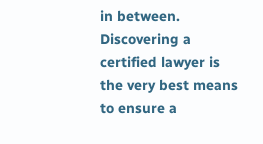in between. Discovering a certified lawyer is the very best means to ensure a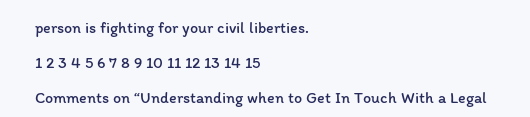person is fighting for your civil liberties.

1 2 3 4 5 6 7 8 9 10 11 12 13 14 15

Comments on “Understanding when to Get In Touch With a Legal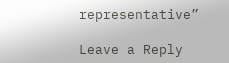representative”

Leave a Reply